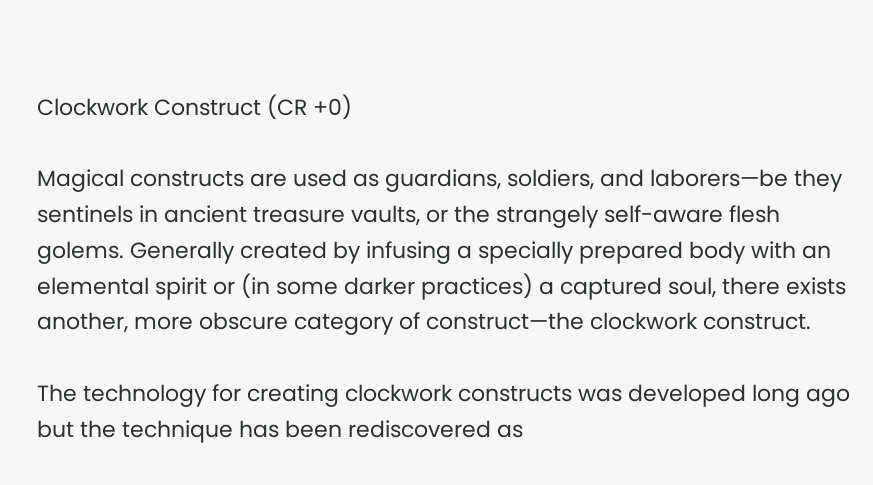Clockwork Construct (CR +0)

Magical constructs are used as guardians, soldiers, and laborers—be they sentinels in ancient treasure vaults, or the strangely self-aware flesh golems. Generally created by infusing a specially prepared body with an elemental spirit or (in some darker practices) a captured soul, there exists another, more obscure category of construct—the clockwork construct.

The technology for creating clockwork constructs was developed long ago but the technique has been rediscovered as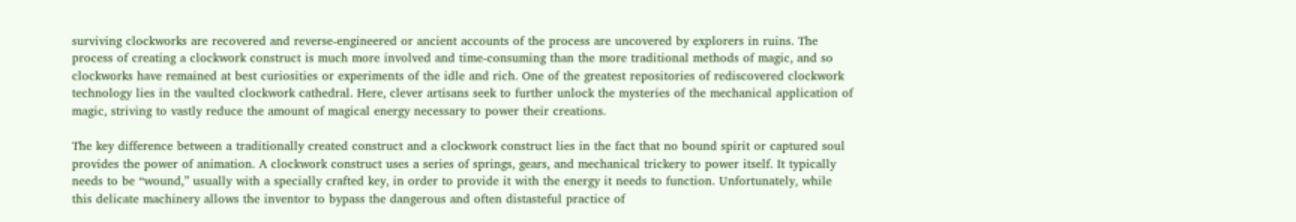surviving clockworks are recovered and reverse-engineered or ancient accounts of the process are uncovered by explorers in ruins. The process of creating a clockwork construct is much more involved and time-consuming than the more traditional methods of magic, and so clockworks have remained at best curiosities or experiments of the idle and rich. One of the greatest repositories of rediscovered clockwork technology lies in the vaulted clockwork cathedral. Here, clever artisans seek to further unlock the mysteries of the mechanical application of magic, striving to vastly reduce the amount of magical energy necessary to power their creations.

The key difference between a traditionally created construct and a clockwork construct lies in the fact that no bound spirit or captured soul provides the power of animation. A clockwork construct uses a series of springs, gears, and mechanical trickery to power itself. It typically needs to be “wound,” usually with a specially crafted key, in order to provide it with the energy it needs to function. Unfortunately, while this delicate machinery allows the inventor to bypass the dangerous and often distasteful practice of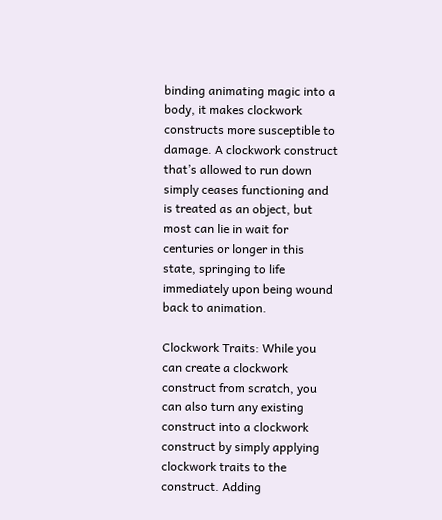binding animating magic into a body, it makes clockwork constructs more susceptible to damage. A clockwork construct that’s allowed to run down simply ceases functioning and is treated as an object, but most can lie in wait for centuries or longer in this state, springing to life immediately upon being wound back to animation.

Clockwork Traits: While you can create a clockwork construct from scratch, you can also turn any existing construct into a clockwork construct by simply applying clockwork traits to the construct. Adding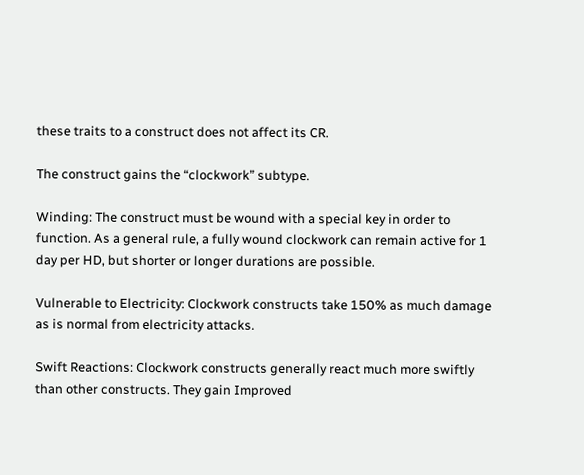these traits to a construct does not affect its CR.

The construct gains the “clockwork” subtype.

Winding: The construct must be wound with a special key in order to function. As a general rule, a fully wound clockwork can remain active for 1 day per HD, but shorter or longer durations are possible.

Vulnerable to Electricity: Clockwork constructs take 150% as much damage as is normal from electricity attacks.

Swift Reactions: Clockwork constructs generally react much more swiftly than other constructs. They gain Improved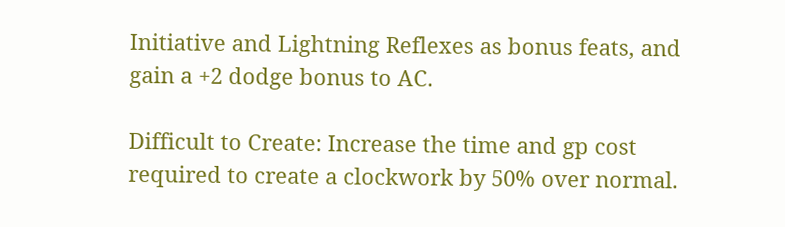Initiative and Lightning Reflexes as bonus feats, and gain a +2 dodge bonus to AC.

Difficult to Create: Increase the time and gp cost required to create a clockwork by 50% over normal.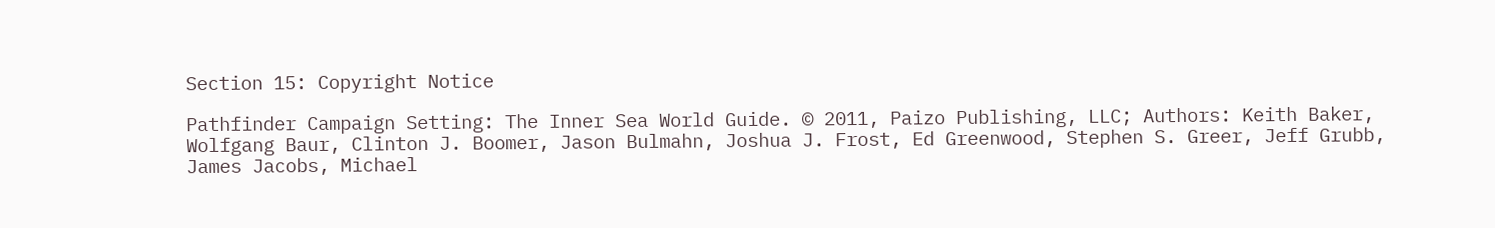Section 15: Copyright Notice

Pathfinder Campaign Setting: The Inner Sea World Guide. © 2011, Paizo Publishing, LLC; Authors: Keith Baker, Wolfgang Baur, Clinton J. Boomer, Jason Bulmahn, Joshua J. Frost, Ed Greenwood, Stephen S. Greer, Jeff Grubb, James Jacobs, Michael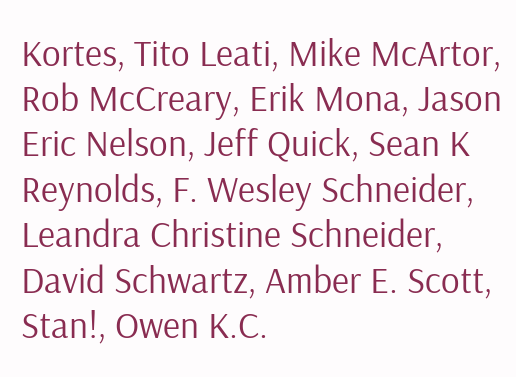Kortes, Tito Leati, Mike McArtor, Rob McCreary, Erik Mona, Jason Eric Nelson, Jeff Quick, Sean K Reynolds, F. Wesley Schneider, Leandra Christine Schneider, David Schwartz, Amber E. Scott, Stan!, Owen K.C.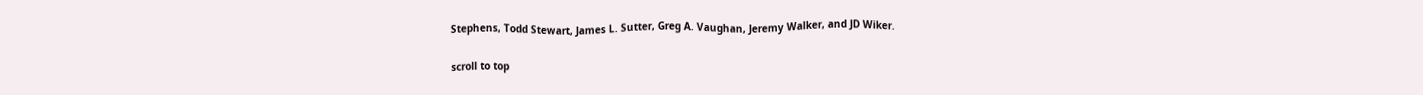Stephens, Todd Stewart, James L. Sutter, Greg A. Vaughan, Jeremy Walker, and JD Wiker.

scroll to top